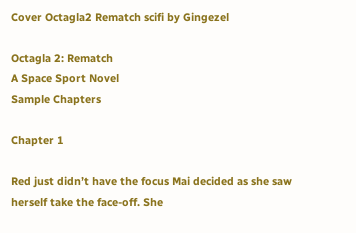Cover Octagla2 Rematch scifi by Gingezel

Octagla 2: Rematch
A Space Sport Novel
Sample Chapters

Chapter 1

Red just didn’t have the focus Mai decided as she saw herself take the face-off. She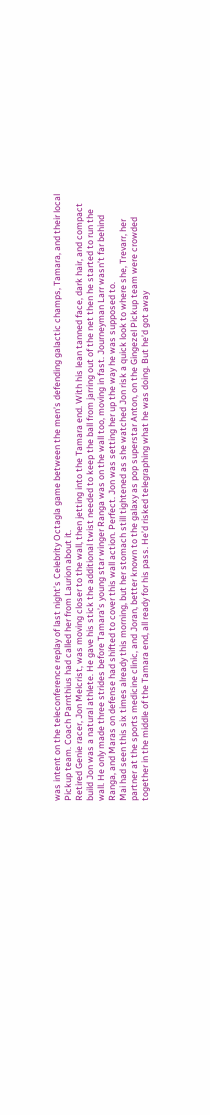was intent on the teleconference replay of last night’s Celebrity Octagla game between the men’s defending galactic champs, Tamara, and their local Pickup team. Coach Parnthius had called her from Laurion about it.
Retired Genie racer, Jon Melcrist, was moving closer to the wall, then jetting into the Tamara end. With his lean tanned face, dark hair, and compact build Jon was a natural athlete. He gave his stick the additional twist needed to keep the ball from jarring out of the net then he started to run the wall. He only made three strides before Tamara’s young star winger Ranga was on the wall too, moving in fast. Journeyman Larr wasn’t far behind Ranga, and Maras on defense had shifted to cover this wall action. Perfect. Jon was setting her up the way he was supposed to.
Mai had seen this six times already this morning, but her stomach still tightened as she watched Jon risk a quick look to where she, Trevarr, her partner at the sports medicine clinic, and Joran, better known to the galaxy as pop superstar Anton, on the Gingezel Pickup team were crowded together in the middle of the Tamara end, all ready for his pass. He’d risked telegraphing what he was doing. But he’d got away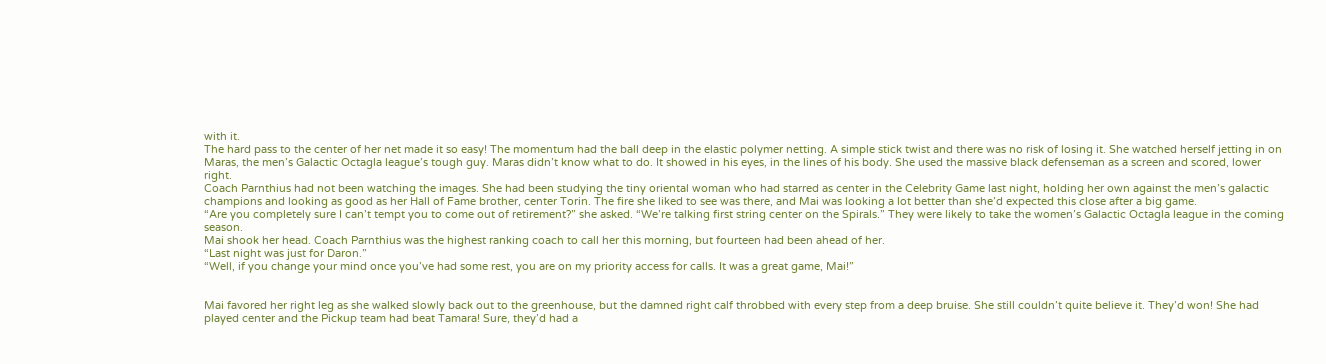with it.
The hard pass to the center of her net made it so easy! The momentum had the ball deep in the elastic polymer netting. A simple stick twist and there was no risk of losing it. She watched herself jetting in on Maras, the men’s Galactic Octagla league’s tough guy. Maras didn’t know what to do. It showed in his eyes, in the lines of his body. She used the massive black defenseman as a screen and scored, lower right.
Coach Parnthius had not been watching the images. She had been studying the tiny oriental woman who had starred as center in the Celebrity Game last night, holding her own against the men’s galactic champions and looking as good as her Hall of Fame brother, center Torin. The fire she liked to see was there, and Mai was looking a lot better than she’d expected this close after a big game.
“Are you completely sure I can’t tempt you to come out of retirement?” she asked. “We’re talking first string center on the Spirals.” They were likely to take the women’s Galactic Octagla league in the coming season.
Mai shook her head. Coach Parnthius was the highest ranking coach to call her this morning, but fourteen had been ahead of her.
“Last night was just for Daron.”
“Well, if you change your mind once you’ve had some rest, you are on my priority access for calls. It was a great game, Mai!”


Mai favored her right leg as she walked slowly back out to the greenhouse, but the damned right calf throbbed with every step from a deep bruise. She still couldn’t quite believe it. They’d won! She had played center and the Pickup team had beat Tamara! Sure, they’d had a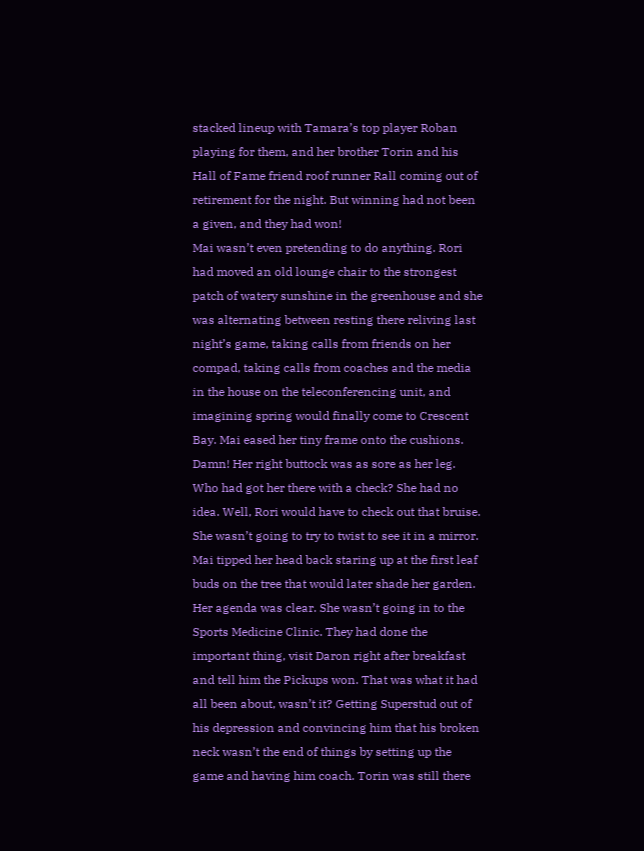stacked lineup with Tamara’s top player Roban playing for them, and her brother Torin and his Hall of Fame friend roof runner Rall coming out of retirement for the night. But winning had not been a given, and they had won!
Mai wasn’t even pretending to do anything. Rori had moved an old lounge chair to the strongest patch of watery sunshine in the greenhouse and she was alternating between resting there reliving last night’s game, taking calls from friends on her compad, taking calls from coaches and the media in the house on the teleconferencing unit, and imagining spring would finally come to Crescent Bay. Mai eased her tiny frame onto the cushions. Damn! Her right buttock was as sore as her leg. Who had got her there with a check? She had no idea. Well, Rori would have to check out that bruise. She wasn’t going to try to twist to see it in a mirror. Mai tipped her head back staring up at the first leaf buds on the tree that would later shade her garden.
Her agenda was clear. She wasn’t going in to the Sports Medicine Clinic. They had done the important thing, visit Daron right after breakfast and tell him the Pickups won. That was what it had all been about, wasn’t it? Getting Superstud out of his depression and convincing him that his broken neck wasn’t the end of things by setting up the game and having him coach. Torin was still there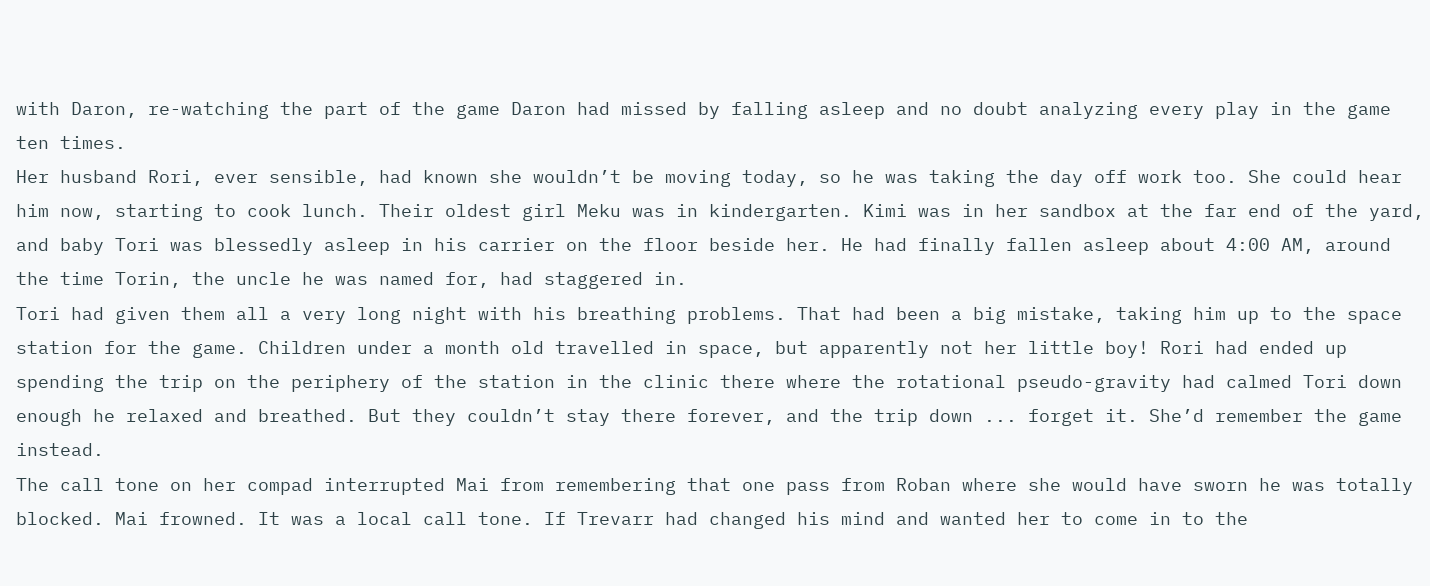with Daron, re-watching the part of the game Daron had missed by falling asleep and no doubt analyzing every play in the game ten times.
Her husband Rori, ever sensible, had known she wouldn’t be moving today, so he was taking the day off work too. She could hear him now, starting to cook lunch. Their oldest girl Meku was in kindergarten. Kimi was in her sandbox at the far end of the yard, and baby Tori was blessedly asleep in his carrier on the floor beside her. He had finally fallen asleep about 4:00 AM, around the time Torin, the uncle he was named for, had staggered in.
Tori had given them all a very long night with his breathing problems. That had been a big mistake, taking him up to the space station for the game. Children under a month old travelled in space, but apparently not her little boy! Rori had ended up spending the trip on the periphery of the station in the clinic there where the rotational pseudo-gravity had calmed Tori down enough he relaxed and breathed. But they couldn’t stay there forever, and the trip down ... forget it. She’d remember the game instead.
The call tone on her compad interrupted Mai from remembering that one pass from Roban where she would have sworn he was totally blocked. Mai frowned. It was a local call tone. If Trevarr had changed his mind and wanted her to come in to the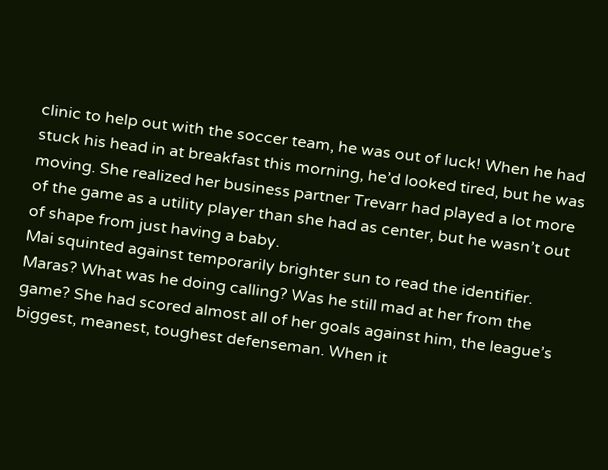clinic to help out with the soccer team, he was out of luck! When he had stuck his head in at breakfast this morning, he’d looked tired, but he was moving. She realized her business partner Trevarr had played a lot more of the game as a utility player than she had as center, but he wasn’t out of shape from just having a baby.
Mai squinted against temporarily brighter sun to read the identifier. Maras? What was he doing calling? Was he still mad at her from the game? She had scored almost all of her goals against him, the league’s biggest, meanest, toughest defenseman. When it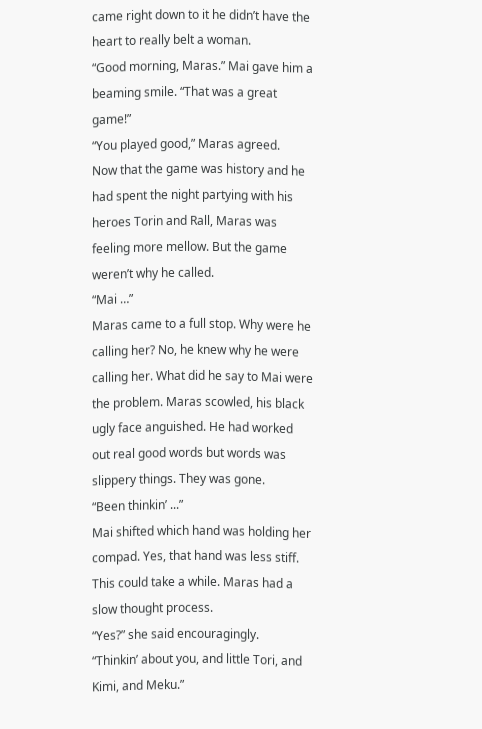came right down to it he didn’t have the heart to really belt a woman.
“Good morning, Maras.” Mai gave him a beaming smile. “That was a great game!”
“You played good,” Maras agreed.
Now that the game was history and he had spent the night partying with his heroes Torin and Rall, Maras was feeling more mellow. But the game weren’t why he called.
“Mai …”
Maras came to a full stop. Why were he calling her? No, he knew why he were calling her. What did he say to Mai were the problem. Maras scowled, his black ugly face anguished. He had worked out real good words but words was slippery things. They was gone.
“Been thinkin’ ...”
Mai shifted which hand was holding her compad. Yes, that hand was less stiff. This could take a while. Maras had a slow thought process.
“Yes?” she said encouragingly.
“Thinkin’ about you, and little Tori, and Kimi, and Meku.”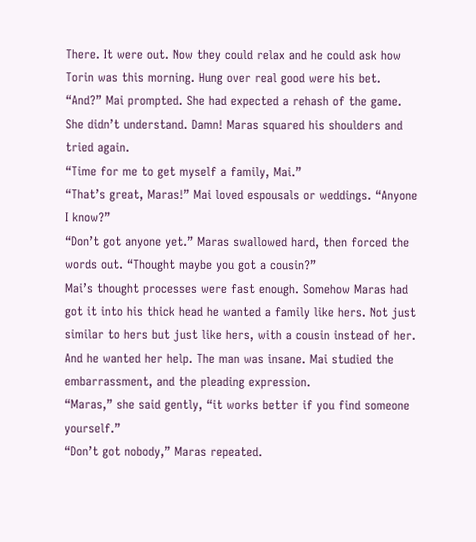There. It were out. Now they could relax and he could ask how Torin was this morning. Hung over real good were his bet.
“And?” Mai prompted. She had expected a rehash of the game.
She didn’t understand. Damn! Maras squared his shoulders and tried again.
“Time for me to get myself a family, Mai.”
“That’s great, Maras!” Mai loved espousals or weddings. “Anyone I know?”
“Don’t got anyone yet.” Maras swallowed hard, then forced the words out. “Thought maybe you got a cousin?”
Mai’s thought processes were fast enough. Somehow Maras had got it into his thick head he wanted a family like hers. Not just similar to hers but just like hers, with a cousin instead of her. And he wanted her help. The man was insane. Mai studied the embarrassment, and the pleading expression.
“Maras,” she said gently, “it works better if you find someone yourself.”
“Don’t got nobody,” Maras repeated.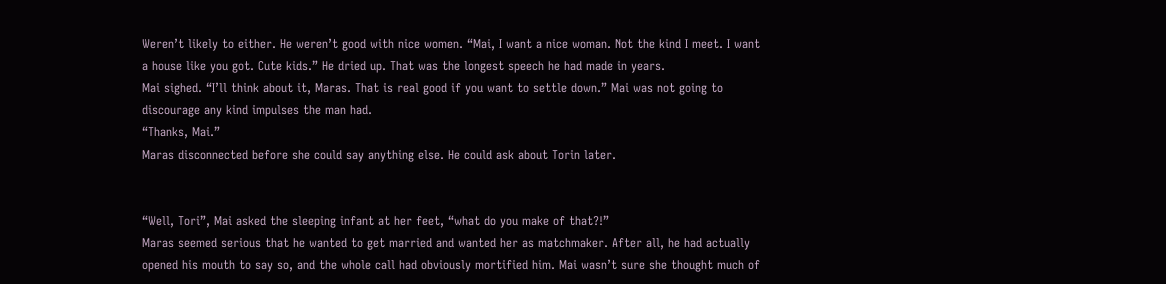Weren’t likely to either. He weren’t good with nice women. “Mai, I want a nice woman. Not the kind I meet. I want a house like you got. Cute kids.” He dried up. That was the longest speech he had made in years.
Mai sighed. “I’ll think about it, Maras. That is real good if you want to settle down.” Mai was not going to discourage any kind impulses the man had.
“Thanks, Mai.”
Maras disconnected before she could say anything else. He could ask about Torin later.


“Well, Tori”, Mai asked the sleeping infant at her feet, “what do you make of that?!”
Maras seemed serious that he wanted to get married and wanted her as matchmaker. After all, he had actually opened his mouth to say so, and the whole call had obviously mortified him. Mai wasn’t sure she thought much of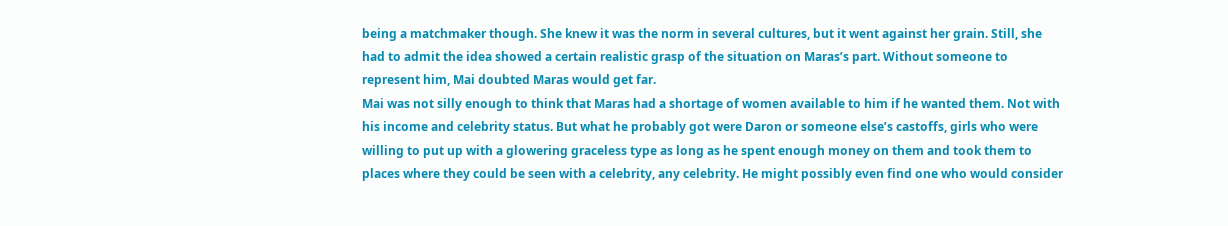being a matchmaker though. She knew it was the norm in several cultures, but it went against her grain. Still, she had to admit the idea showed a certain realistic grasp of the situation on Maras’s part. Without someone to represent him, Mai doubted Maras would get far.
Mai was not silly enough to think that Maras had a shortage of women available to him if he wanted them. Not with his income and celebrity status. But what he probably got were Daron or someone else’s castoffs, girls who were willing to put up with a glowering graceless type as long as he spent enough money on them and took them to places where they could be seen with a celebrity, any celebrity. He might possibly even find one who would consider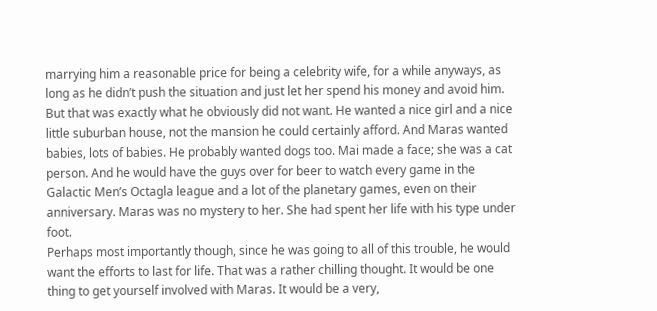marrying him a reasonable price for being a celebrity wife, for a while anyways, as long as he didn’t push the situation and just let her spend his money and avoid him.
But that was exactly what he obviously did not want. He wanted a nice girl and a nice little suburban house, not the mansion he could certainly afford. And Maras wanted babies, lots of babies. He probably wanted dogs too. Mai made a face; she was a cat person. And he would have the guys over for beer to watch every game in the Galactic Men’s Octagla league and a lot of the planetary games, even on their anniversary. Maras was no mystery to her. She had spent her life with his type under foot.
Perhaps most importantly though, since he was going to all of this trouble, he would want the efforts to last for life. That was a rather chilling thought. It would be one thing to get yourself involved with Maras. It would be a very,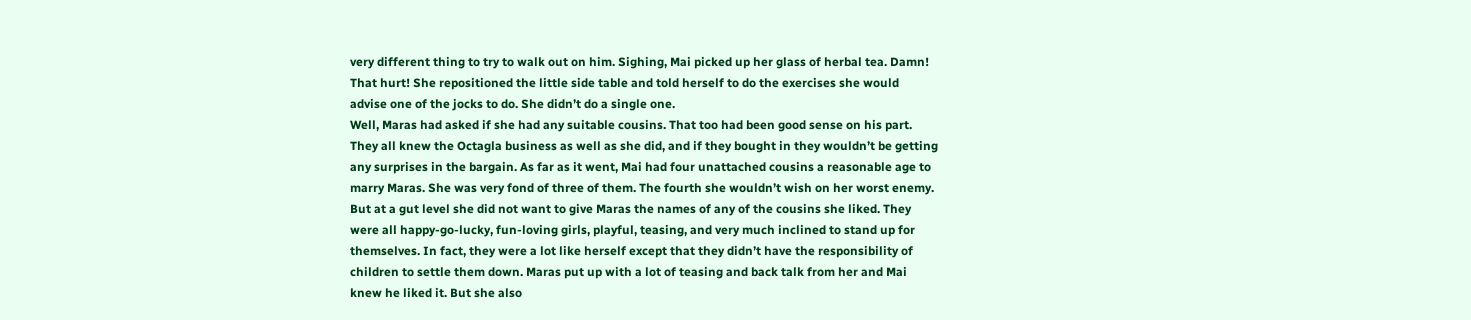very different thing to try to walk out on him. Sighing, Mai picked up her glass of herbal tea. Damn! That hurt! She repositioned the little side table and told herself to do the exercises she would advise one of the jocks to do. She didn’t do a single one.
Well, Maras had asked if she had any suitable cousins. That too had been good sense on his part. They all knew the Octagla business as well as she did, and if they bought in they wouldn’t be getting any surprises in the bargain. As far as it went, Mai had four unattached cousins a reasonable age to marry Maras. She was very fond of three of them. The fourth she wouldn’t wish on her worst enemy. But at a gut level she did not want to give Maras the names of any of the cousins she liked. They were all happy-go-lucky, fun-loving girls, playful, teasing, and very much inclined to stand up for themselves. In fact, they were a lot like herself except that they didn’t have the responsibility of children to settle them down. Maras put up with a lot of teasing and back talk from her and Mai knew he liked it. But she also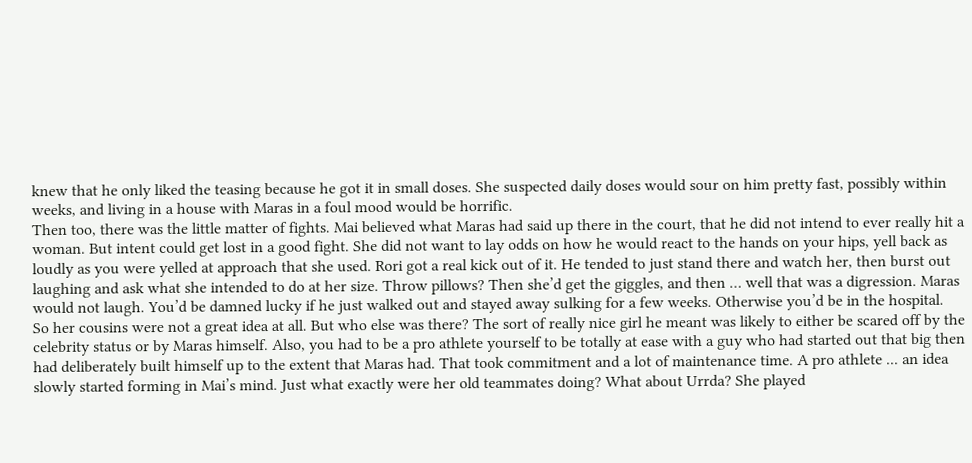knew that he only liked the teasing because he got it in small doses. She suspected daily doses would sour on him pretty fast, possibly within weeks, and living in a house with Maras in a foul mood would be horrific.
Then too, there was the little matter of fights. Mai believed what Maras had said up there in the court, that he did not intend to ever really hit a woman. But intent could get lost in a good fight. She did not want to lay odds on how he would react to the hands on your hips, yell back as loudly as you were yelled at approach that she used. Rori got a real kick out of it. He tended to just stand there and watch her, then burst out laughing and ask what she intended to do at her size. Throw pillows? Then she’d get the giggles, and then … well that was a digression. Maras would not laugh. You’d be damned lucky if he just walked out and stayed away sulking for a few weeks. Otherwise you’d be in the hospital.
So her cousins were not a great idea at all. But who else was there? The sort of really nice girl he meant was likely to either be scared off by the celebrity status or by Maras himself. Also, you had to be a pro athlete yourself to be totally at ease with a guy who had started out that big then had deliberately built himself up to the extent that Maras had. That took commitment and a lot of maintenance time. A pro athlete ... an idea slowly started forming in Mai’s mind. Just what exactly were her old teammates doing? What about Urrda? She played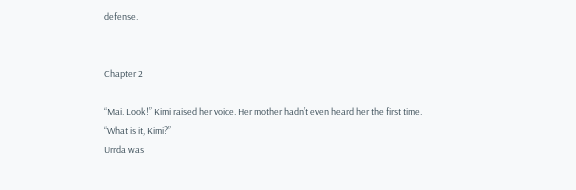defense.


Chapter 2

“Mai. Look!” Kimi raised her voice. Her mother hadn’t even heard her the first time.
“What is it, Kimi?”
Urrda was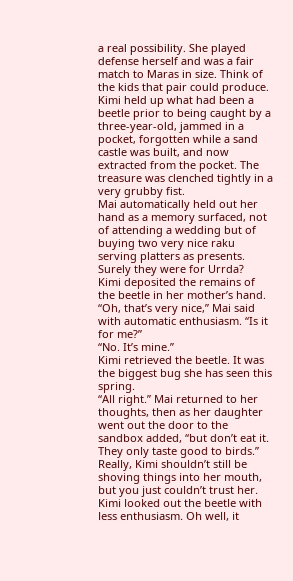a real possibility. She played defense herself and was a fair match to Maras in size. Think of the kids that pair could produce.
Kimi held up what had been a beetle prior to being caught by a three-year-old, jammed in a pocket, forgotten while a sand castle was built, and now extracted from the pocket. The treasure was clenched tightly in a very grubby fist.
Mai automatically held out her hand as a memory surfaced, not of attending a wedding but of buying two very nice raku serving platters as presents. Surely they were for Urrda?
Kimi deposited the remains of the beetle in her mother’s hand.
“Oh, that’s very nice,” Mai said with automatic enthusiasm. “Is it for me?”
“No. It’s mine.”
Kimi retrieved the beetle. It was the biggest bug she has seen this spring.
“All right.” Mai returned to her thoughts, then as her daughter went out the door to the sandbox added, “but don’t eat it. They only taste good to birds.” Really, Kimi shouldn’t still be shoving things into her mouth, but you just couldn’t trust her.
Kimi looked out the beetle with less enthusiasm. Oh well, it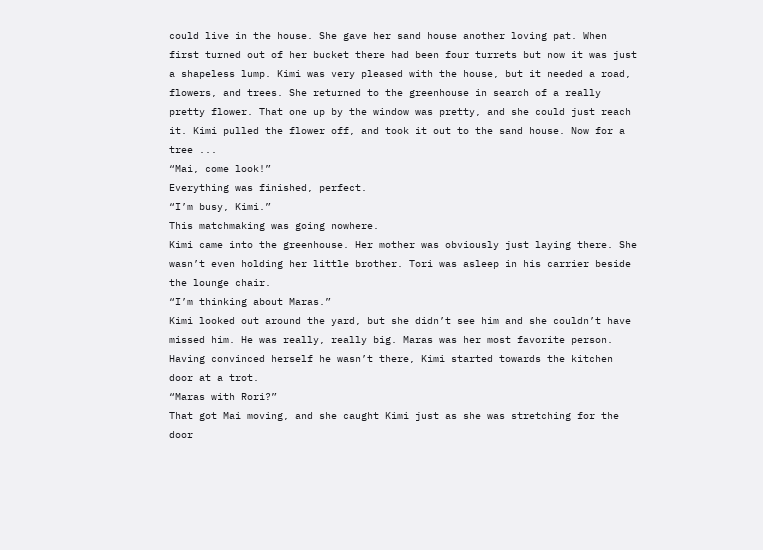could live in the house. She gave her sand house another loving pat. When first turned out of her bucket there had been four turrets but now it was just a shapeless lump. Kimi was very pleased with the house, but it needed a road, flowers, and trees. She returned to the greenhouse in search of a really pretty flower. That one up by the window was pretty, and she could just reach it. Kimi pulled the flower off, and took it out to the sand house. Now for a tree ...
“Mai, come look!”
Everything was finished, perfect.
“I’m busy, Kimi.”
This matchmaking was going nowhere.
Kimi came into the greenhouse. Her mother was obviously just laying there. She wasn’t even holding her little brother. Tori was asleep in his carrier beside the lounge chair.
“I’m thinking about Maras.”
Kimi looked out around the yard, but she didn’t see him and she couldn’t have missed him. He was really, really big. Maras was her most favorite person. Having convinced herself he wasn’t there, Kimi started towards the kitchen door at a trot.
“Maras with Rori?”
That got Mai moving, and she caught Kimi just as she was stretching for the door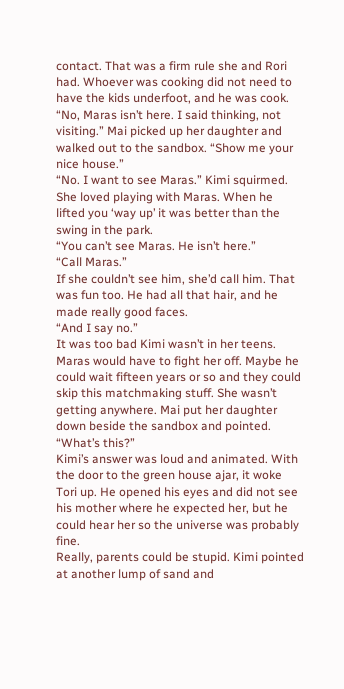contact. That was a firm rule she and Rori had. Whoever was cooking did not need to have the kids underfoot, and he was cook.
“No, Maras isn’t here. I said thinking, not visiting.” Mai picked up her daughter and walked out to the sandbox. “Show me your nice house.”
“No. I want to see Maras.” Kimi squirmed. She loved playing with Maras. When he lifted you ‘way up’ it was better than the swing in the park.
“You can’t see Maras. He isn’t here.”
“Call Maras.”
If she couldn’t see him, she’d call him. That was fun too. He had all that hair, and he made really good faces.
“And I say no.”
It was too bad Kimi wasn’t in her teens. Maras would have to fight her off. Maybe he could wait fifteen years or so and they could skip this matchmaking stuff. She wasn’t getting anywhere. Mai put her daughter down beside the sandbox and pointed.
“What’s this?”
Kimi’s answer was loud and animated. With the door to the green house ajar, it woke Tori up. He opened his eyes and did not see his mother where he expected her, but he could hear her so the universe was probably fine.
Really, parents could be stupid. Kimi pointed at another lump of sand and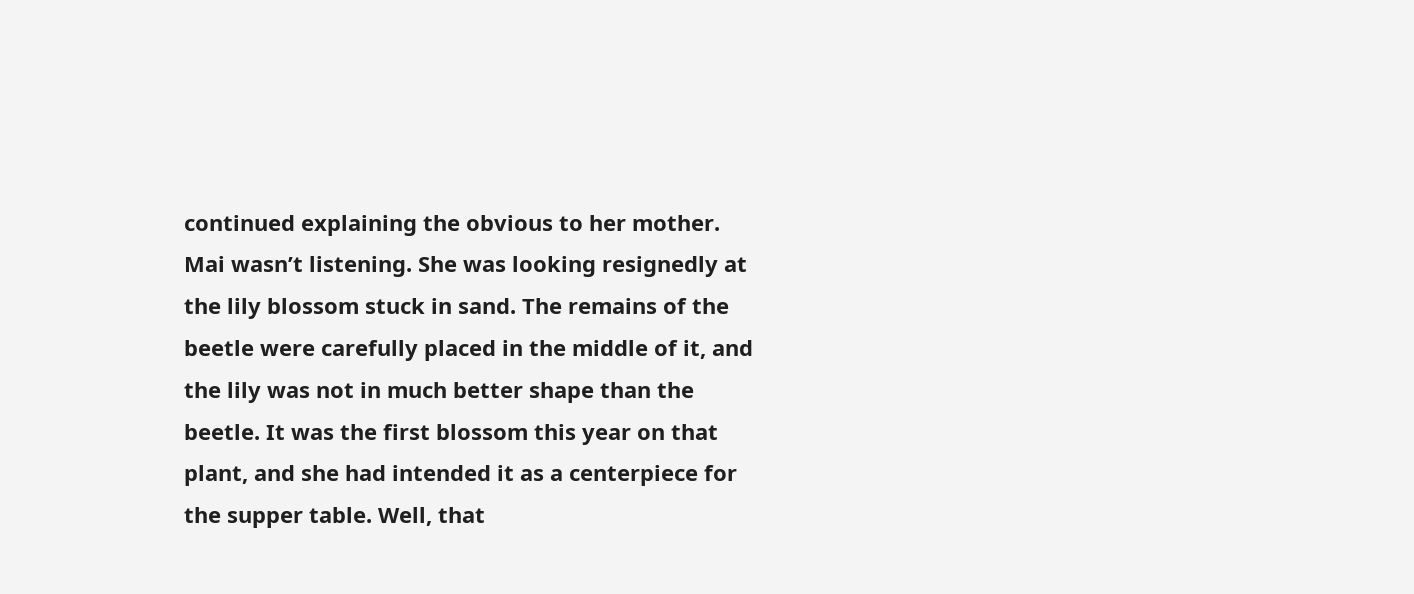continued explaining the obvious to her mother.
Mai wasn’t listening. She was looking resignedly at the lily blossom stuck in sand. The remains of the beetle were carefully placed in the middle of it, and the lily was not in much better shape than the beetle. It was the first blossom this year on that plant, and she had intended it as a centerpiece for the supper table. Well, that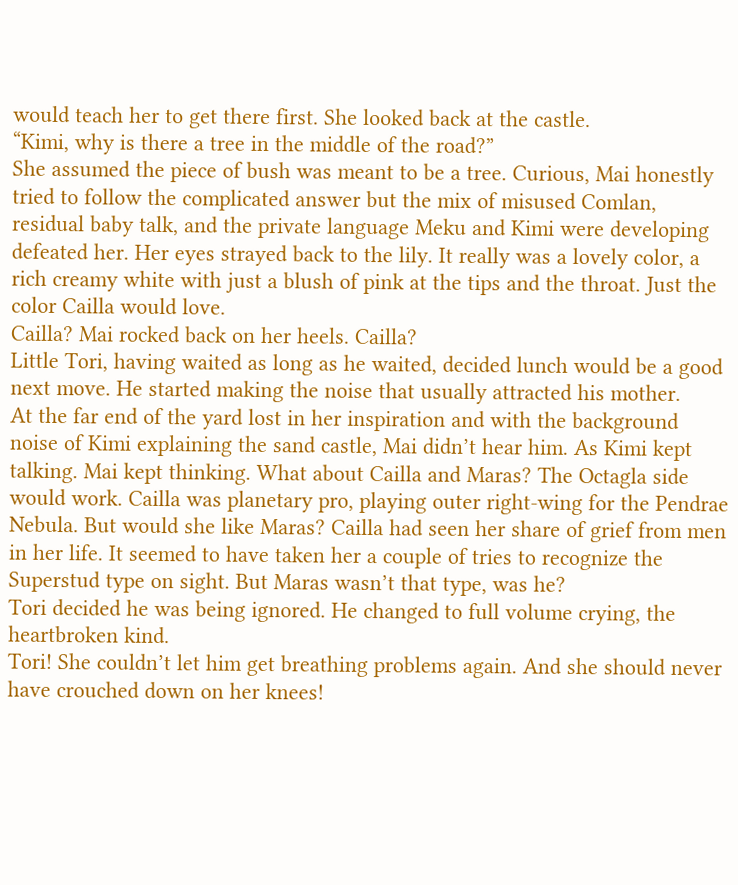would teach her to get there first. She looked back at the castle.
“Kimi, why is there a tree in the middle of the road?”
She assumed the piece of bush was meant to be a tree. Curious, Mai honestly tried to follow the complicated answer but the mix of misused Comlan, residual baby talk, and the private language Meku and Kimi were developing defeated her. Her eyes strayed back to the lily. It really was a lovely color, a rich creamy white with just a blush of pink at the tips and the throat. Just the color Cailla would love.
Cailla? Mai rocked back on her heels. Cailla?
Little Tori, having waited as long as he waited, decided lunch would be a good next move. He started making the noise that usually attracted his mother.
At the far end of the yard lost in her inspiration and with the background noise of Kimi explaining the sand castle, Mai didn’t hear him. As Kimi kept talking. Mai kept thinking. What about Cailla and Maras? The Octagla side would work. Cailla was planetary pro, playing outer right-wing for the Pendrae Nebula. But would she like Maras? Cailla had seen her share of grief from men in her life. It seemed to have taken her a couple of tries to recognize the Superstud type on sight. But Maras wasn’t that type, was he?
Tori decided he was being ignored. He changed to full volume crying, the heartbroken kind.
Tori! She couldn’t let him get breathing problems again. And she should never have crouched down on her knees!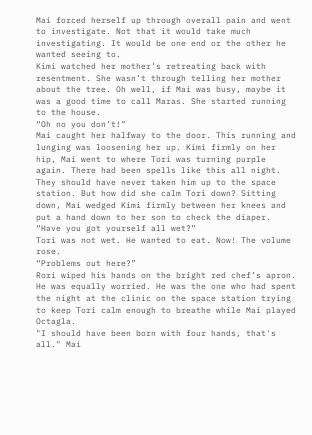Mai forced herself up through overall pain and went to investigate. Not that it would take much investigating. It would be one end or the other he wanted seeing to.
Kimi watched her mother’s retreating back with resentment. She wasn’t through telling her mother about the tree. Oh well, if Mai was busy, maybe it was a good time to call Maras. She started running to the house.
“Oh no you don’t!”
Mai caught her halfway to the door. This running and lunging was loosening her up. Kimi firmly on her hip, Mai went to where Tori was turning purple again. There had been spells like this all night. They should have never taken him up to the space station. But how did she calm Tori down? Sitting down, Mai wedged Kimi firmly between her knees and put a hand down to her son to check the diaper.
“Have you got yourself all wet?”
Tori was not wet. He wanted to eat. Now! The volume rose.
“Problems out here?”
Rori wiped his hands on the bright red chef’s apron. He was equally worried. He was the one who had spent the night at the clinic on the space station trying to keep Tori calm enough to breathe while Mai played Octagla.
"I should have been born with four hands, that's all." Mai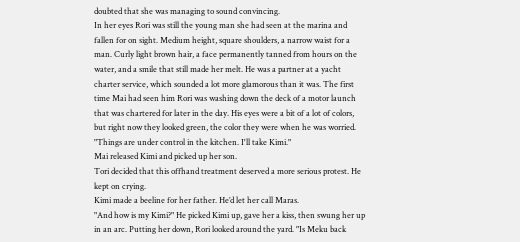doubted that she was managing to sound convincing.
In her eyes Rori was still the young man she had seen at the marina and fallen for on sight. Medium height, square shoulders, a narrow waist for a man. Curly light brown hair, a face permanently tanned from hours on the water, and a smile that still made her melt. He was a partner at a yacht charter service, which sounded a lot more glamorous than it was. The first time Mai had seen him Rori was washing down the deck of a motor launch that was chartered for later in the day. His eyes were a bit of a lot of colors, but right now they looked green, the color they were when he was worried.
"Things are under control in the kitchen. I'll take Kimi."
Mai released Kimi and picked up her son.
Tori decided that this offhand treatment deserved a more serious protest. He kept on crying.
Kimi made a beeline for her father. He’d let her call Maras.
"And how is my Kimi?" He picked Kimi up, gave her a kiss, then swung her up in an arc. Putting her down, Rori looked around the yard. "Is Meku back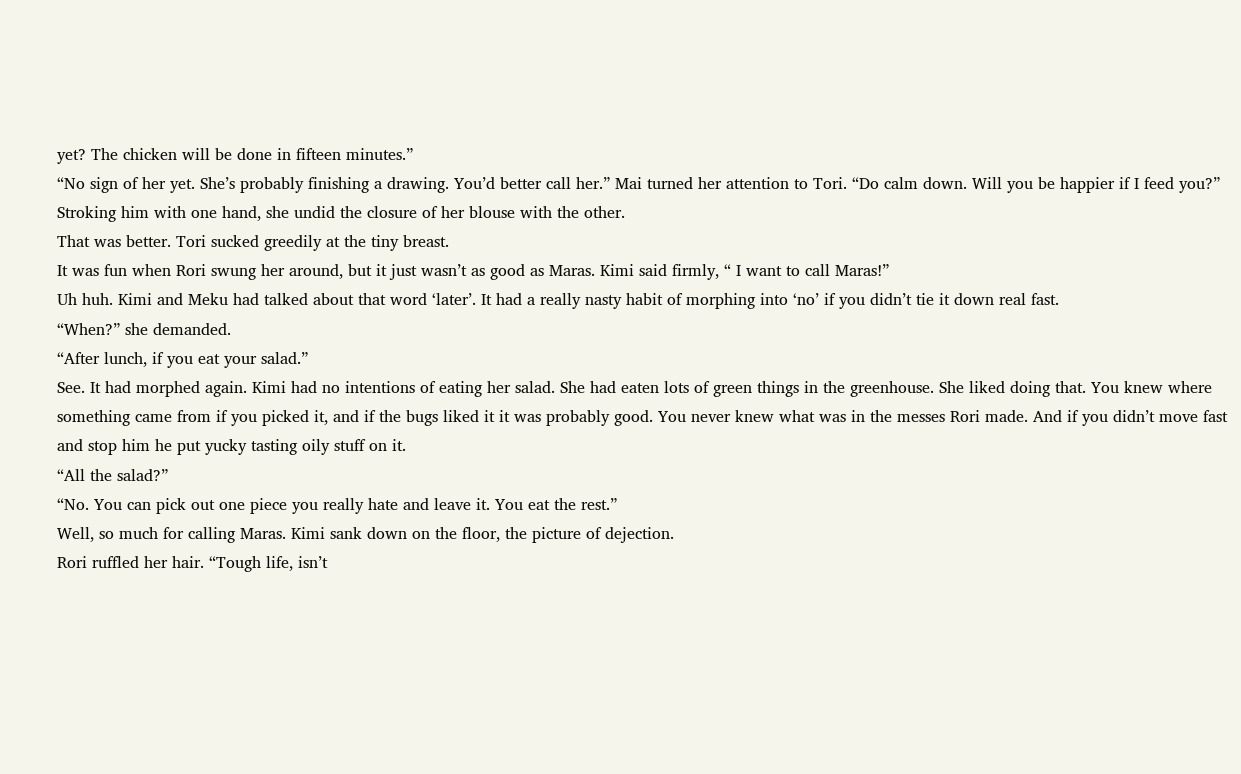yet? The chicken will be done in fifteen minutes.”
“No sign of her yet. She’s probably finishing a drawing. You’d better call her.” Mai turned her attention to Tori. “Do calm down. Will you be happier if I feed you?” Stroking him with one hand, she undid the closure of her blouse with the other.
That was better. Tori sucked greedily at the tiny breast.
It was fun when Rori swung her around, but it just wasn’t as good as Maras. Kimi said firmly, “ I want to call Maras!”
Uh huh. Kimi and Meku had talked about that word ‘later’. It had a really nasty habit of morphing into ‘no’ if you didn’t tie it down real fast.
“When?” she demanded.
“After lunch, if you eat your salad.”
See. It had morphed again. Kimi had no intentions of eating her salad. She had eaten lots of green things in the greenhouse. She liked doing that. You knew where something came from if you picked it, and if the bugs liked it it was probably good. You never knew what was in the messes Rori made. And if you didn’t move fast and stop him he put yucky tasting oily stuff on it.
“All the salad?”
“No. You can pick out one piece you really hate and leave it. You eat the rest.”
Well, so much for calling Maras. Kimi sank down on the floor, the picture of dejection.
Rori ruffled her hair. “Tough life, isn’t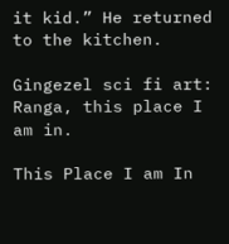it kid.” He returned to the kitchen.

Gingezel sci fi art: Ranga, this place I am in.

This Place I am In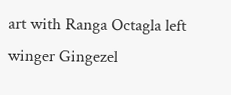art with Ranga Octagla left winger Gingezel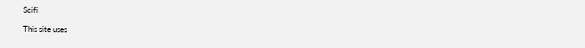Scifi

This site uses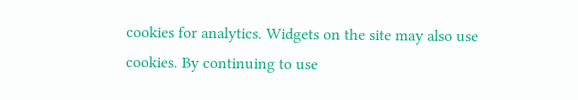cookies for analytics. Widgets on the site may also use cookies. By continuing to use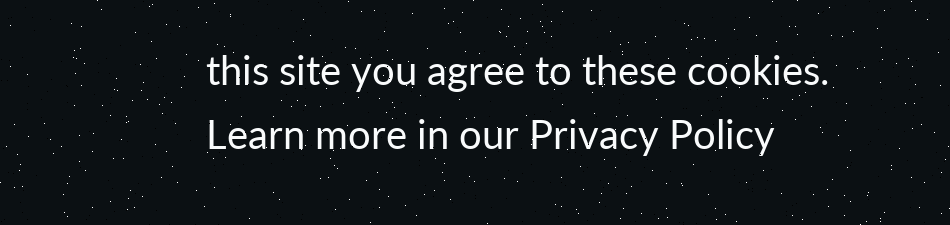this site you agree to these cookies. Learn more in our Privacy Policy